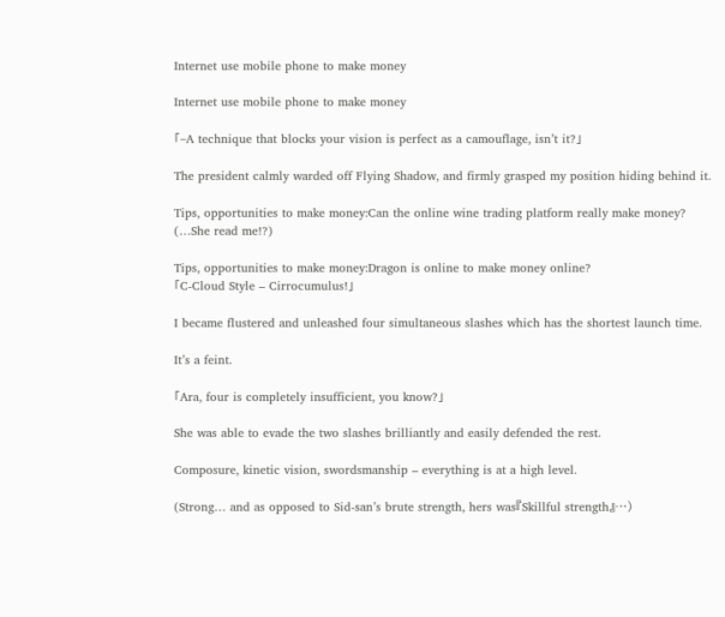Internet use mobile phone to make money

Internet use mobile phone to make money

「–A technique that blocks your vision is perfect as a camouflage, isn’t it?」

The president calmly warded off Flying Shadow, and firmly grasped my position hiding behind it.

Tips, opportunities to make money:Can the online wine trading platform really make money?
(…She read me!?)

Tips, opportunities to make money:Dragon is online to make money online?
「C-Cloud Style – Cirrocumulus!」

I became flustered and unleashed four simultaneous slashes which has the shortest launch time.

It’s a feint.

「Ara, four is completely insufficient, you know?」

She was able to evade the two slashes brilliantly and easily defended the rest.

Composure, kinetic vision, swordsmanship – everything is at a high level.

(Strong… and as opposed to Sid-san’s brute strength, hers was『Skillful strength』…)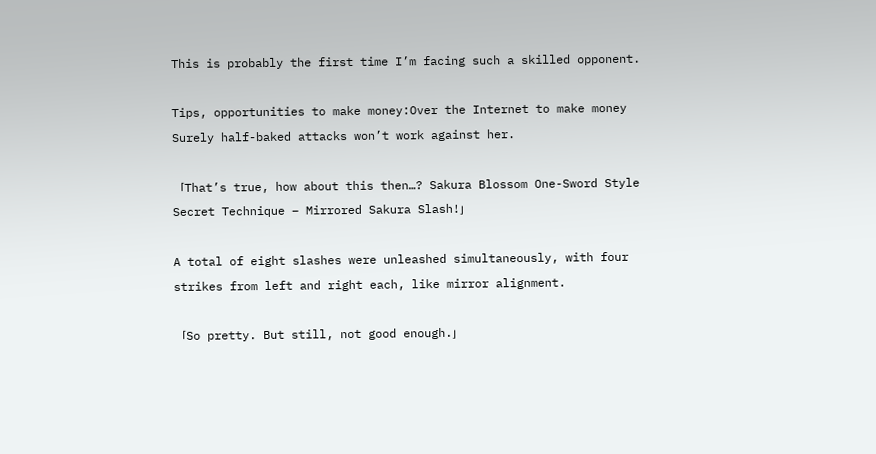This is probably the first time I’m facing such a skilled opponent.

Tips, opportunities to make money:Over the Internet to make money
Surely half-baked attacks won’t work against her.

「That’s true, how about this then…? Sakura Blossom One-Sword Style Secret Technique – Mirrored Sakura Slash!」

A total of eight slashes were unleashed simultaneously, with four strikes from left and right each, like mirror alignment.

「So pretty. But still, not good enough.」